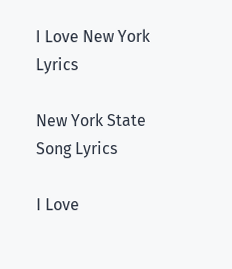I Love New York Lyrics

New York State Song Lyrics

I Love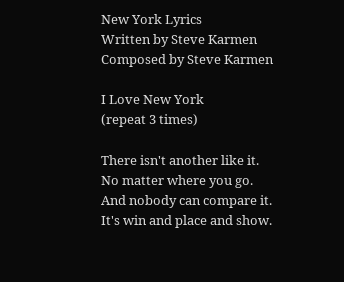New York Lyrics
Written by Steve Karmen
Composed by Steve Karmen

I Love New York
(repeat 3 times)

There isn't another like it.
No matter where you go.
And nobody can compare it.
It's win and place and show.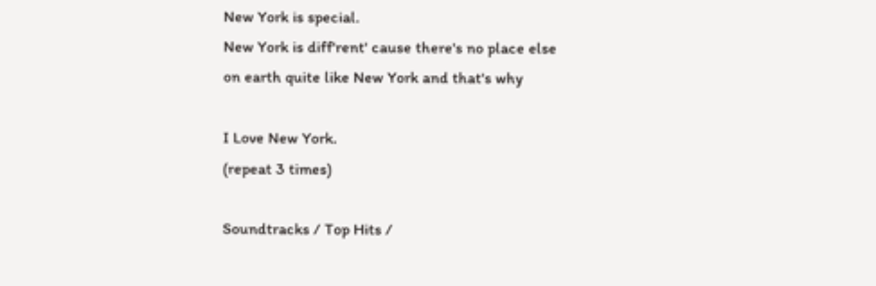New York is special.
New York is diff'rent' cause there's no place else
on earth quite like New York and that's why

I Love New York.
(repeat 3 times)

Soundtracks / Top Hits /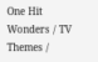One Hit Wonders / TV Themes /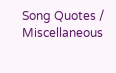Song Quotes / Miscellaneous